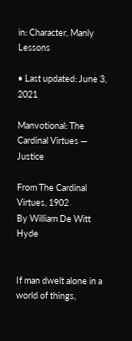in: Character, Manly Lessons

• Last updated: June 3, 2021

Manvotional: The Cardinal Virtues — Justice

From The Cardinal Virtues, 1902
By William De Witt Hyde


If man dwelt alone in a world of things,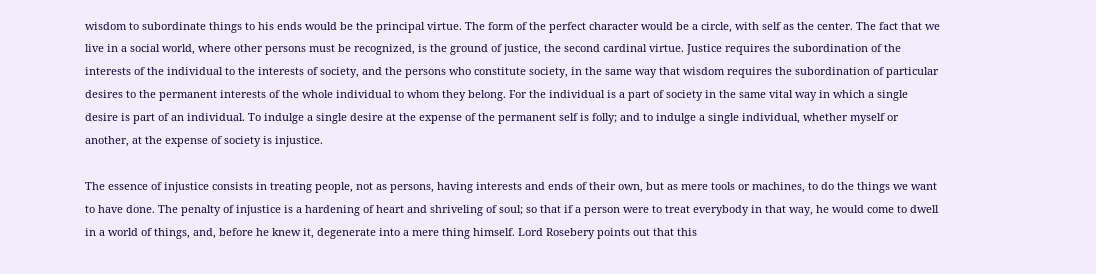wisdom to subordinate things to his ends would be the principal virtue. The form of the perfect character would be a circle, with self as the center. The fact that we live in a social world, where other persons must be recognized, is the ground of justice, the second cardinal virtue. Justice requires the subordination of the interests of the individual to the interests of society, and the persons who constitute society, in the same way that wisdom requires the subordination of particular desires to the permanent interests of the whole individual to whom they belong. For the individual is a part of society in the same vital way in which a single desire is part of an individual. To indulge a single desire at the expense of the permanent self is folly; and to indulge a single individual, whether myself or another, at the expense of society is injustice.

The essence of injustice consists in treating people, not as persons, having interests and ends of their own, but as mere tools or machines, to do the things we want to have done. The penalty of injustice is a hardening of heart and shriveling of soul; so that if a person were to treat everybody in that way, he would come to dwell in a world of things, and, before he knew it, degenerate into a mere thing himself. Lord Rosebery points out that this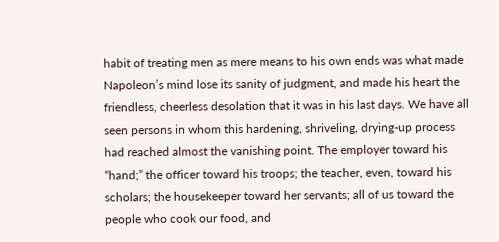habit of treating men as mere means to his own ends was what made Napoleon’s mind lose its sanity of judgment, and made his heart the friendless, cheerless desolation that it was in his last days. We have all seen persons in whom this hardening, shriveling, drying-up process had reached almost the vanishing point. The employer toward his “hand;” the officer toward his troops; the teacher, even, toward his scholars; the housekeeper toward her servants; all of us toward the people who cook our food, and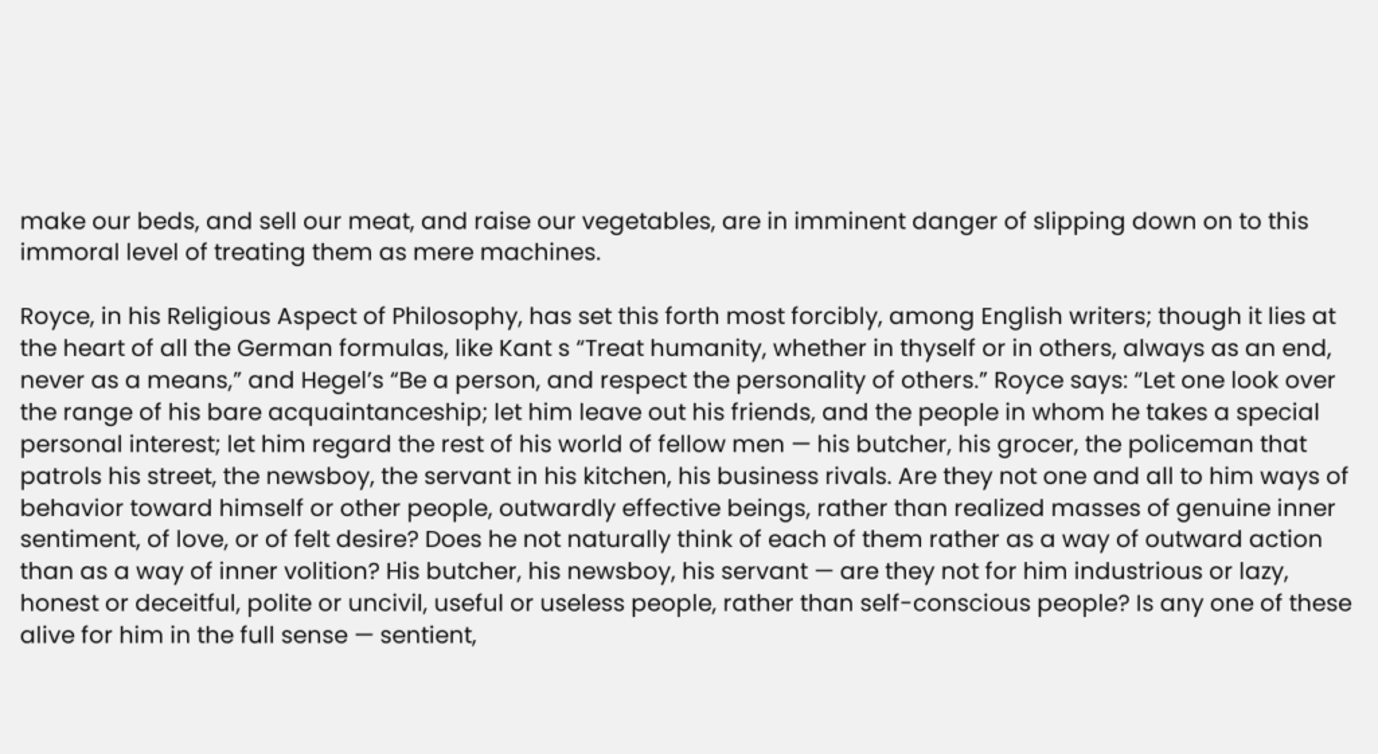make our beds, and sell our meat, and raise our vegetables, are in imminent danger of slipping down on to this immoral level of treating them as mere machines.

Royce, in his Religious Aspect of Philosophy, has set this forth most forcibly, among English writers; though it lies at the heart of all the German formulas, like Kant s “Treat humanity, whether in thyself or in others, always as an end, never as a means,” and Hegel’s “Be a person, and respect the personality of others.” Royce says: “Let one look over the range of his bare acquaintanceship; let him leave out his friends, and the people in whom he takes a special personal interest; let him regard the rest of his world of fellow men — his butcher, his grocer, the policeman that patrols his street, the newsboy, the servant in his kitchen, his business rivals. Are they not one and all to him ways of behavior toward himself or other people, outwardly effective beings, rather than realized masses of genuine inner sentiment, of love, or of felt desire? Does he not naturally think of each of them rather as a way of outward action than as a way of inner volition? His butcher, his newsboy, his servant — are they not for him industrious or lazy, honest or deceitful, polite or uncivil, useful or useless people, rather than self-conscious people? Is any one of these alive for him in the full sense — sentient,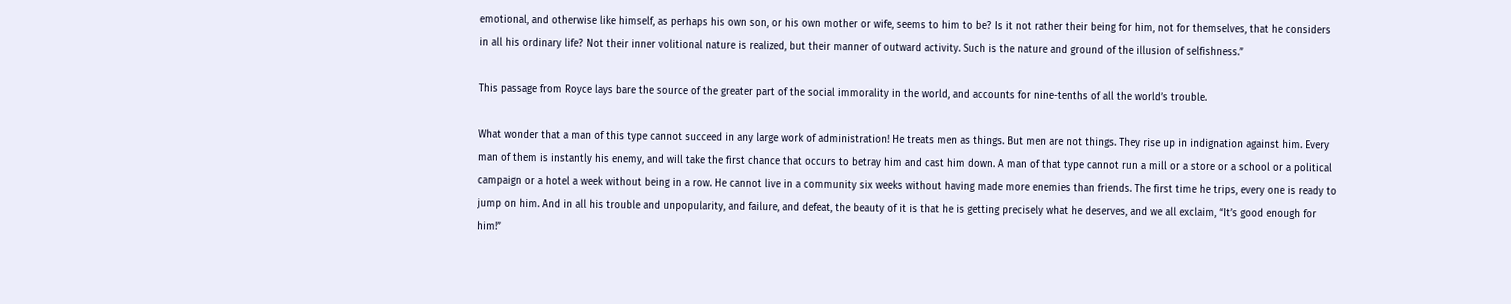emotional, and otherwise like himself, as perhaps his own son, or his own mother or wife, seems to him to be? Is it not rather their being for him, not for themselves, that he considers in all his ordinary life? Not their inner volitional nature is realized, but their manner of outward activity. Such is the nature and ground of the illusion of selfishness.”

This passage from Royce lays bare the source of the greater part of the social immorality in the world, and accounts for nine-tenths of all the world’s trouble.

What wonder that a man of this type cannot succeed in any large work of administration! He treats men as things. But men are not things. They rise up in indignation against him. Every man of them is instantly his enemy, and will take the first chance that occurs to betray him and cast him down. A man of that type cannot run a mill or a store or a school or a political campaign or a hotel a week without being in a row. He cannot live in a community six weeks without having made more enemies than friends. The first time he trips, every one is ready to jump on him. And in all his trouble and unpopularity, and failure, and defeat, the beauty of it is that he is getting precisely what he deserves, and we all exclaim, “It’s good enough for him!”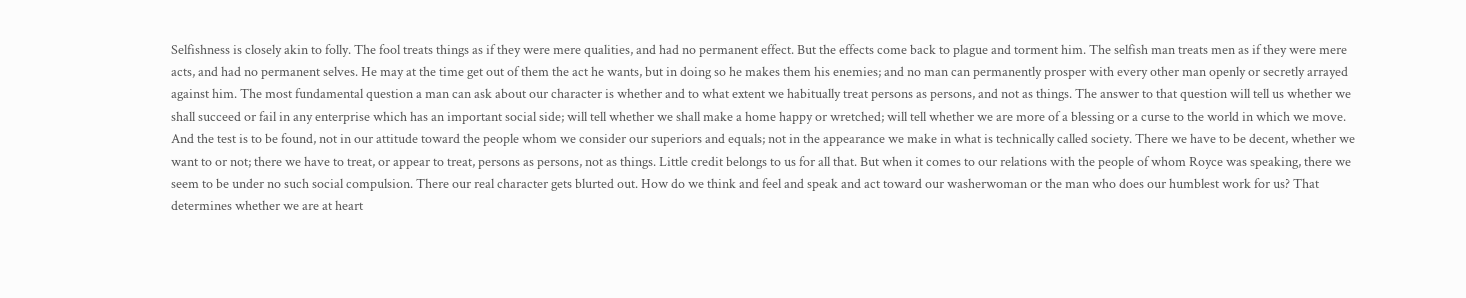Selfishness is closely akin to folly. The fool treats things as if they were mere qualities, and had no permanent effect. But the effects come back to plague and torment him. The selfish man treats men as if they were mere acts, and had no permanent selves. He may at the time get out of them the act he wants, but in doing so he makes them his enemies; and no man can permanently prosper with every other man openly or secretly arrayed against him. The most fundamental question a man can ask about our character is whether and to what extent we habitually treat persons as persons, and not as things. The answer to that question will tell us whether we shall succeed or fail in any enterprise which has an important social side; will tell whether we shall make a home happy or wretched; will tell whether we are more of a blessing or a curse to the world in which we move. And the test is to be found, not in our attitude toward the people whom we consider our superiors and equals; not in the appearance we make in what is technically called society. There we have to be decent, whether we want to or not; there we have to treat, or appear to treat, persons as persons, not as things. Little credit belongs to us for all that. But when it comes to our relations with the people of whom Royce was speaking, there we seem to be under no such social compulsion. There our real character gets blurted out. How do we think and feel and speak and act toward our washerwoman or the man who does our humblest work for us? That determines whether we are at heart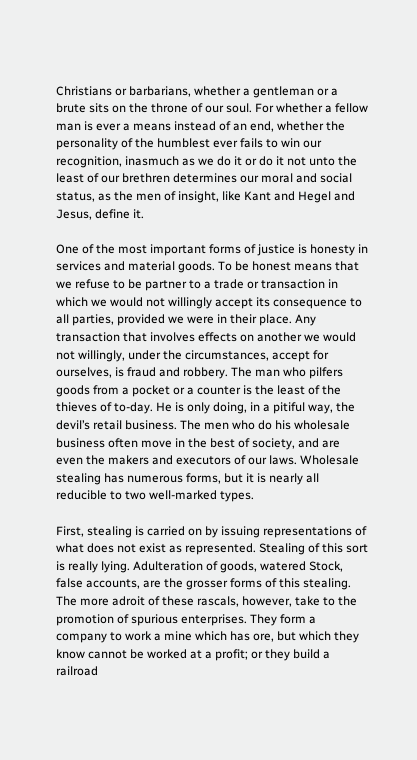Christians or barbarians, whether a gentleman or a brute sits on the throne of our soul. For whether a fellow man is ever a means instead of an end, whether the personality of the humblest ever fails to win our recognition, inasmuch as we do it or do it not unto the least of our brethren determines our moral and social status, as the men of insight, like Kant and Hegel and Jesus, define it.

One of the most important forms of justice is honesty in services and material goods. To be honest means that we refuse to be partner to a trade or transaction in which we would not willingly accept its consequence to all parties, provided we were in their place. Any transaction that involves effects on another we would not willingly, under the circumstances, accept for ourselves, is fraud and robbery. The man who pilfers goods from a pocket or a counter is the least of the thieves of to-day. He is only doing, in a pitiful way, the devil’s retail business. The men who do his wholesale business often move in the best of society, and are even the makers and executors of our laws. Wholesale stealing has numerous forms, but it is nearly all reducible to two well-marked types.

First, stealing is carried on by issuing representations of what does not exist as represented. Stealing of this sort is really lying. Adulteration of goods, watered Stock, false accounts, are the grosser forms of this stealing. The more adroit of these rascals, however, take to the promotion of spurious enterprises. They form a company to work a mine which has ore, but which they know cannot be worked at a profit; or they build a railroad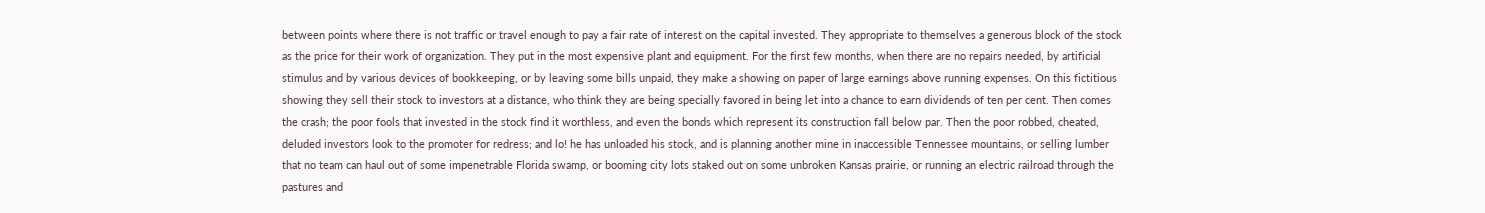between points where there is not traffic or travel enough to pay a fair rate of interest on the capital invested. They appropriate to themselves a generous block of the stock as the price for their work of organization. They put in the most expensive plant and equipment. For the first few months, when there are no repairs needed, by artificial stimulus and by various devices of bookkeeping, or by leaving some bills unpaid, they make a showing on paper of large earnings above running expenses. On this fictitious showing they sell their stock to investors at a distance, who think they are being specially favored in being let into a chance to earn dividends of ten per cent. Then comes the crash; the poor fools that invested in the stock find it worthless, and even the bonds which represent its construction fall below par. Then the poor robbed, cheated, deluded investors look to the promoter for redress; and lo! he has unloaded his stock, and is planning another mine in inaccessible Tennessee mountains, or selling lumber that no team can haul out of some impenetrable Florida swamp, or booming city lots staked out on some unbroken Kansas prairie, or running an electric railroad through the pastures and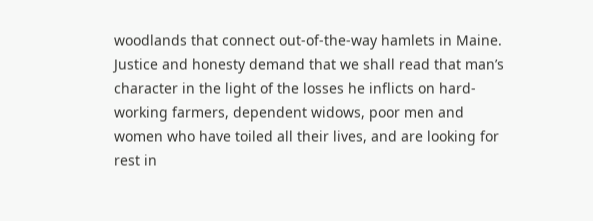woodlands that connect out-of-the-way hamlets in Maine. Justice and honesty demand that we shall read that man’s character in the light of the losses he inflicts on hard-working farmers, dependent widows, poor men and women who have toiled all their lives, and are looking for rest in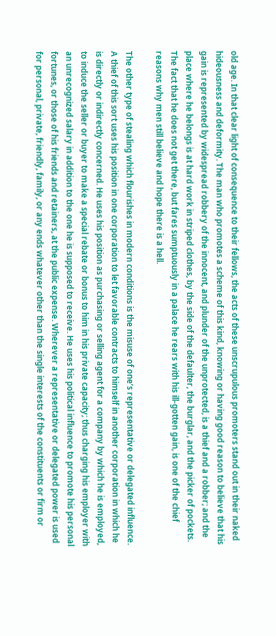old age. In that clear light of consequence to their fellows, the acts of these unscrupulous promoters stand out in their naked hideousness and deformity. The man who promotes a scheme of this kind, knowing or having good reason to believe that his gain is represented by widespread robbery of the innocent, and plunder of the unprotected, is a thief and a robber; and the place where he belongs is at hard work in striped clothes, by the side of the defaulter, the burglar, and the picker of pockets. The fact that he does not get there, but fares sumptuously in a palace he rears with his ill-gotten gain, is one of the chief reasons why men still believe and hope there is a hell.

The other type of stealing which flourishes in modern conditions is the misuse of one’s representative or delegated influence. A thief of this sort uses his position in one corporation to let favorable contracts to himself in another corporation in which he is directly or indirectly concerned. He uses his position as purchasing or selling agent for a company by which he is employed, to induce the seller or buyer to make a special rebate or bonus to him in his private capacity; thus charging his employer with an unrecognized salary in addition to the one he is supposed to receive. He uses his political influence to promote his personal fortunes, or those of his friends and retainers, at the public expense. Wherever a representative or delegated power is used for personal, private, friendly, family, or any ends whatever other than the single interests of the constituents or firm or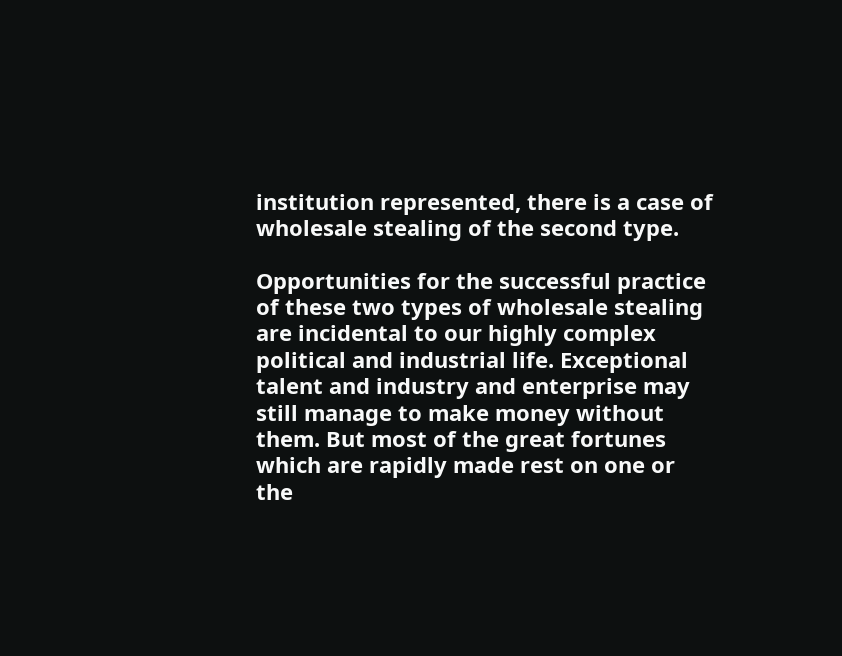institution represented, there is a case of wholesale stealing of the second type.

Opportunities for the successful practice of these two types of wholesale stealing are incidental to our highly complex political and industrial life. Exceptional talent and industry and enterprise may still manage to make money without them. But most of the great fortunes which are rapidly made rest on one or the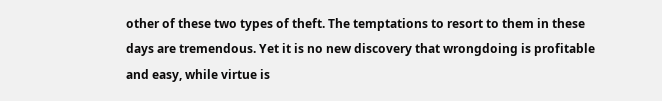other of these two types of theft. The temptations to resort to them in these days are tremendous. Yet it is no new discovery that wrongdoing is profitable and easy, while virtue is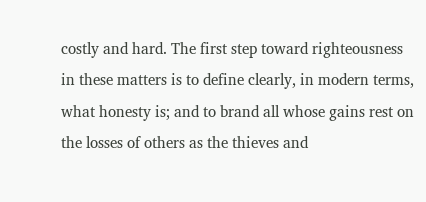costly and hard. The first step toward righteousness in these matters is to define clearly, in modern terms, what honesty is; and to brand all whose gains rest on the losses of others as the thieves and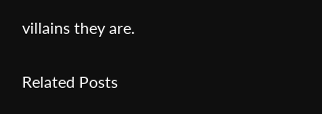villains they are.

Related Posts